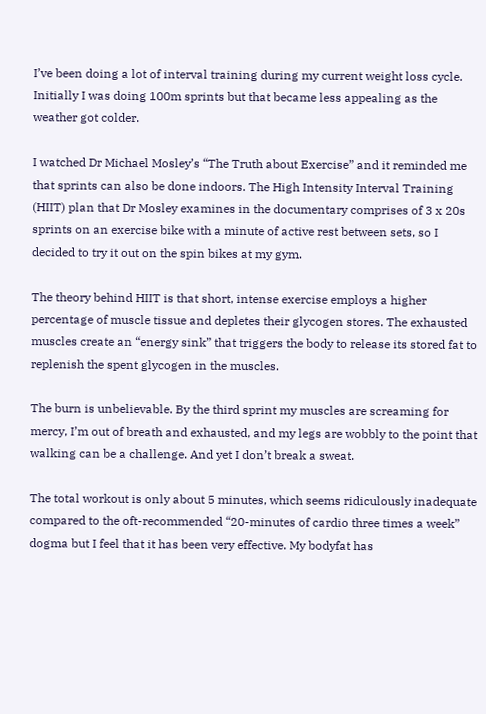I’ve been doing a lot of interval training during my current weight loss cycle. Initially I was doing 100m sprints but that became less appealing as the weather got colder.

I watched Dr Michael Mosley’s “The Truth about Exercise” and it reminded me that sprints can also be done indoors. The High Intensity Interval Training (HIIT) plan that Dr Mosley examines in the documentary comprises of 3 x 20s sprints on an exercise bike with a minute of active rest between sets, so I decided to try it out on the spin bikes at my gym.

The theory behind HIIT is that short, intense exercise employs a higher percentage of muscle tissue and depletes their glycogen stores. The exhausted muscles create an “energy sink” that triggers the body to release its stored fat to replenish the spent glycogen in the muscles.

The burn is unbelievable. By the third sprint my muscles are screaming for mercy, I’m out of breath and exhausted, and my legs are wobbly to the point that walking can be a challenge. And yet I don’t break a sweat.

The total workout is only about 5 minutes, which seems ridiculously inadequate compared to the oft-recommended “20-minutes of cardio three times a week” dogma but I feel that it has been very effective. My bodyfat has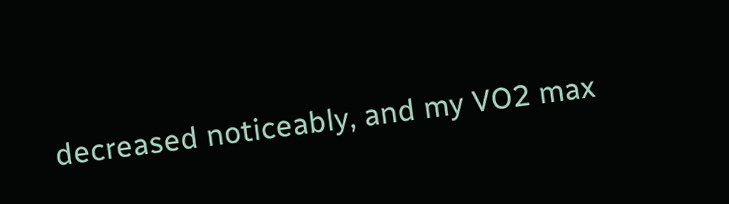decreased noticeably, and my VO2 max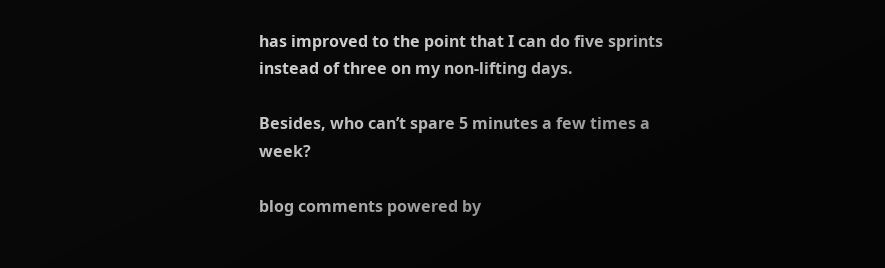has improved to the point that I can do five sprints instead of three on my non-lifting days.

Besides, who can’t spare 5 minutes a few times a week?

blog comments powered by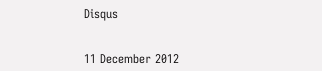Disqus


11 December 2012